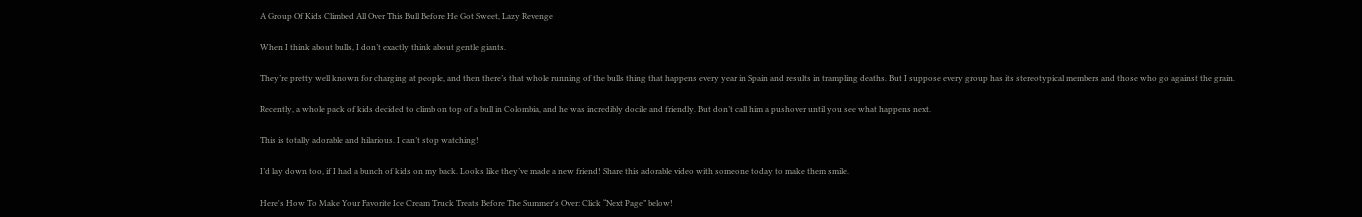A Group Of Kids Climbed All Over This Bull Before He Got Sweet, Lazy Revenge

When I think about bulls, I don’t exactly think about gentle giants.

They’re pretty well known for charging at people, and then there’s that whole running of the bulls thing that happens every year in Spain and results in trampling deaths. But I suppose every group has its stereotypical members and those who go against the grain.

Recently, a whole pack of kids decided to climb on top of a bull in Colombia, and he was incredibly docile and friendly. But don’t call him a pushover until you see what happens next.

This is totally adorable and hilarious. I can’t stop watching!

I’d lay down too, if I had a bunch of kids on my back. Looks like they’ve made a new friend! Share this adorable video with someone today to make them smile.

Here's How To Make Your Favorite Ice Cream Truck Treats Before The Summer's Over: Click “Next Page” below!